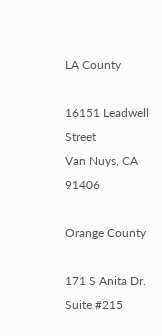LA County

16151 Leadwell Street
Van Nuys, CA 91406

Orange County

171 S Anita Dr. Suite #215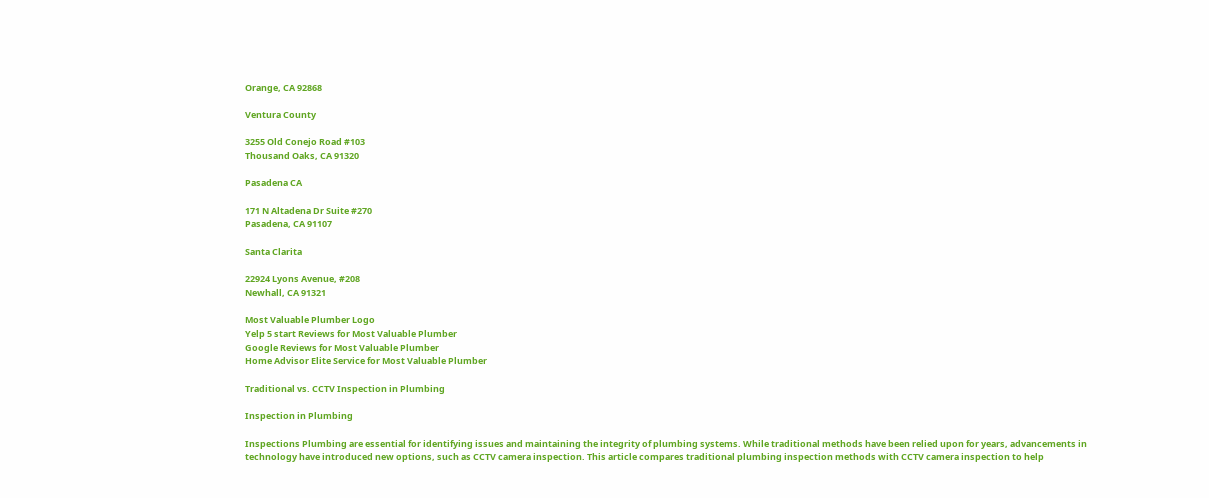Orange, CA 92868

Ventura County

3255 Old Conejo Road #103
Thousand Oaks, CA 91320

Pasadena CA

171 N Altadena Dr Suite #270
Pasadena, CA 91107

Santa Clarita

22924 Lyons Avenue, #208
Newhall, CA 91321

Most Valuable Plumber Logo
Yelp 5 start Reviews for Most Valuable Plumber
Google Reviews for Most Valuable Plumber
Home Advisor Elite Service for Most Valuable Plumber

Traditional vs. CCTV Inspection in Plumbing

Inspection in Plumbing

Inspections Plumbing are essential for identifying issues and maintaining the integrity of plumbing systems. While traditional methods have been relied upon for years, advancements in technology have introduced new options, such as CCTV camera inspection. This article compares traditional plumbing inspection methods with CCTV camera inspection to help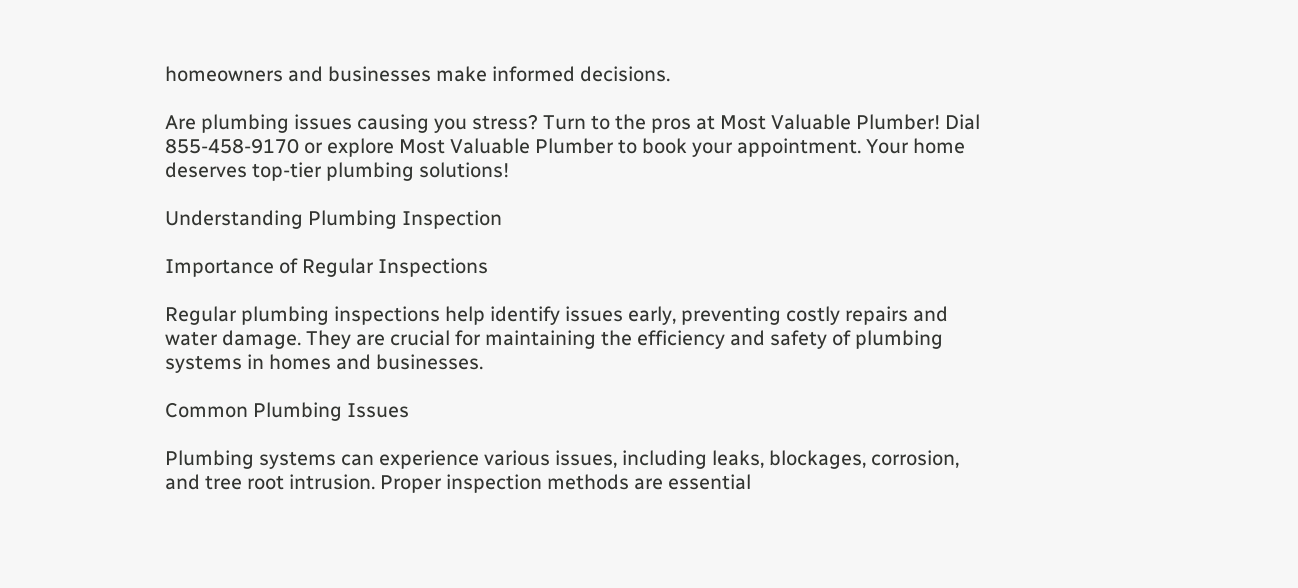homeowners and businesses make informed decisions.

Are plumbing issues causing you stress? Turn to the pros at Most Valuable Plumber! Dial 855-458-9170 or explore Most Valuable Plumber to book your appointment. Your home deserves top-tier plumbing solutions!

Understanding Plumbing Inspection

Importance of Regular Inspections

Regular plumbing inspections help identify issues early, preventing costly repairs and water damage. They are crucial for maintaining the efficiency and safety of plumbing systems in homes and businesses.

Common Plumbing Issues

Plumbing systems can experience various issues, including leaks, blockages, corrosion, and tree root intrusion. Proper inspection methods are essential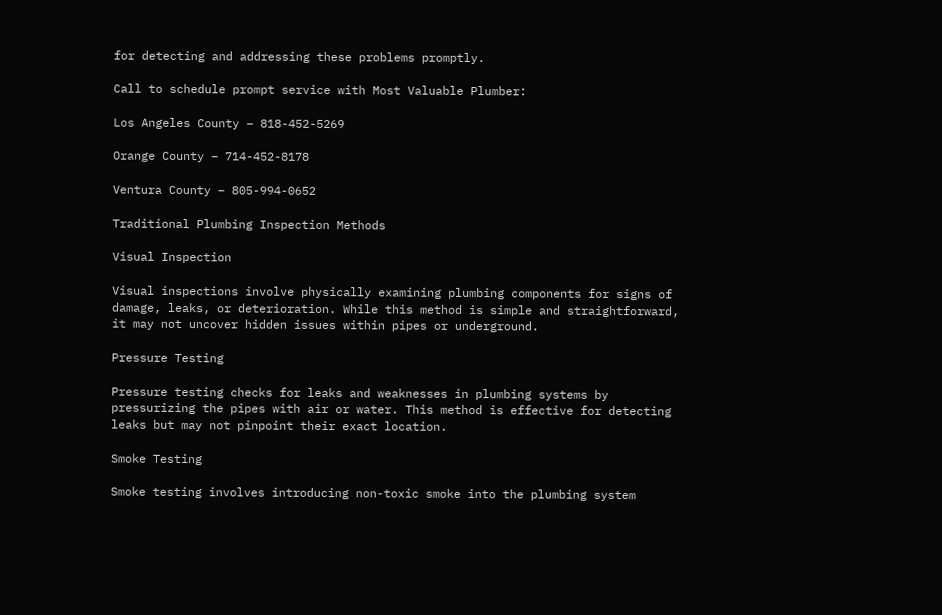for detecting and addressing these problems promptly.

Call to schedule prompt service with Most Valuable Plumber:

Los Angeles County – 818-452-5269

Orange County – 714-452-8178

Ventura County – 805-994-0652

Traditional Plumbing Inspection Methods

Visual Inspection

Visual inspections involve physically examining plumbing components for signs of damage, leaks, or deterioration. While this method is simple and straightforward, it may not uncover hidden issues within pipes or underground.

Pressure Testing

Pressure testing checks for leaks and weaknesses in plumbing systems by pressurizing the pipes with air or water. This method is effective for detecting leaks but may not pinpoint their exact location.

Smoke Testing

Smoke testing involves introducing non-toxic smoke into the plumbing system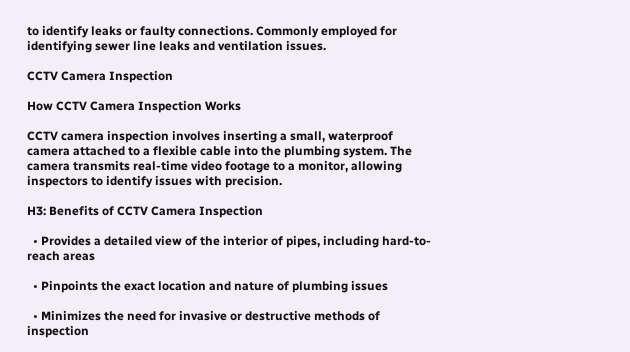to identify leaks or faulty connections. Commonly employed for identifying sewer line leaks and ventilation issues.

CCTV Camera Inspection

How CCTV Camera Inspection Works

CCTV camera inspection involves inserting a small, waterproof camera attached to a flexible cable into the plumbing system. The camera transmits real-time video footage to a monitor, allowing inspectors to identify issues with precision.

H3: Benefits of CCTV Camera Inspection

  • Provides a detailed view of the interior of pipes, including hard-to-reach areas

  • Pinpoints the exact location and nature of plumbing issues

  • Minimizes the need for invasive or destructive methods of inspection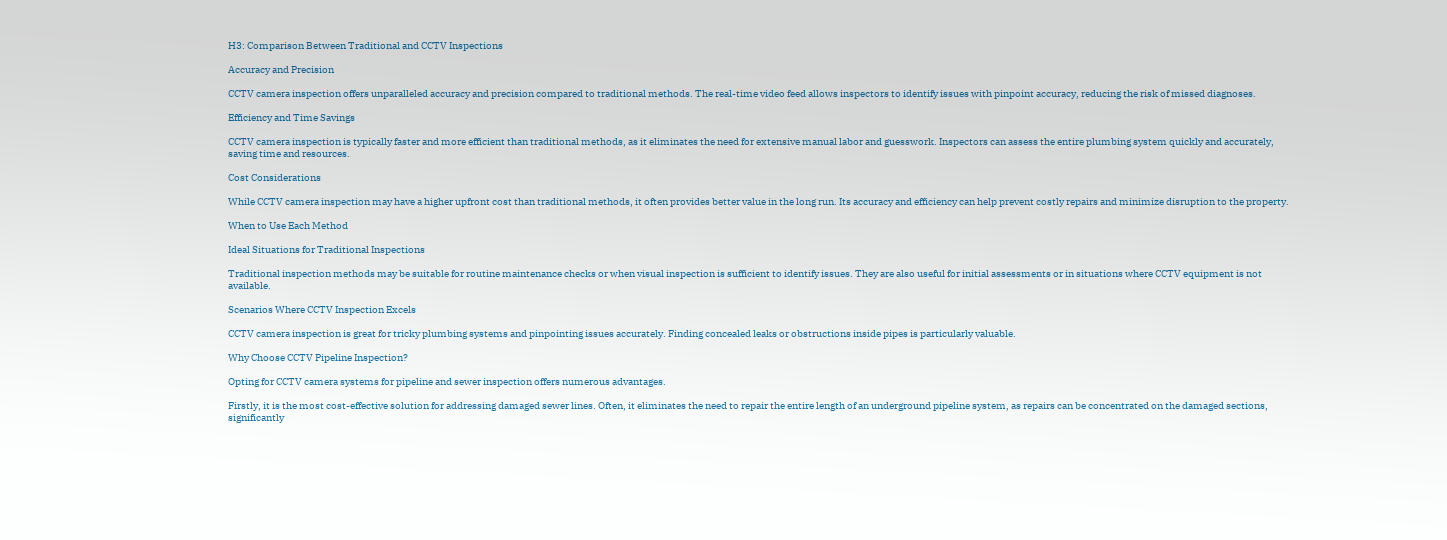H3: Comparison Between Traditional and CCTV Inspections

Accuracy and Precision

CCTV camera inspection offers unparalleled accuracy and precision compared to traditional methods. The real-time video feed allows inspectors to identify issues with pinpoint accuracy, reducing the risk of missed diagnoses.

Efficiency and Time Savings

CCTV camera inspection is typically faster and more efficient than traditional methods, as it eliminates the need for extensive manual labor and guesswork. Inspectors can assess the entire plumbing system quickly and accurately, saving time and resources.

Cost Considerations

While CCTV camera inspection may have a higher upfront cost than traditional methods, it often provides better value in the long run. Its accuracy and efficiency can help prevent costly repairs and minimize disruption to the property.

When to Use Each Method

Ideal Situations for Traditional Inspections

Traditional inspection methods may be suitable for routine maintenance checks or when visual inspection is sufficient to identify issues. They are also useful for initial assessments or in situations where CCTV equipment is not available.

Scenarios Where CCTV Inspection Excels

CCTV camera inspection is great for tricky plumbing systems and pinpointing issues accurately. Finding concealed leaks or obstructions inside pipes is particularly valuable.

Why Choose CCTV Pipeline Inspection?

Opting for CCTV camera systems for pipeline and sewer inspection offers numerous advantages.

Firstly, it is the most cost-effective solution for addressing damaged sewer lines. Often, it eliminates the need to repair the entire length of an underground pipeline system, as repairs can be concentrated on the damaged sections, significantly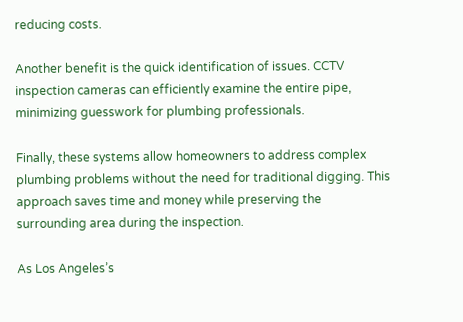reducing costs.

Another benefit is the quick identification of issues. CCTV inspection cameras can efficiently examine the entire pipe, minimizing guesswork for plumbing professionals.

Finally, these systems allow homeowners to address complex plumbing problems without the need for traditional digging. This approach saves time and money while preserving the surrounding area during the inspection.

As Los Angeles’s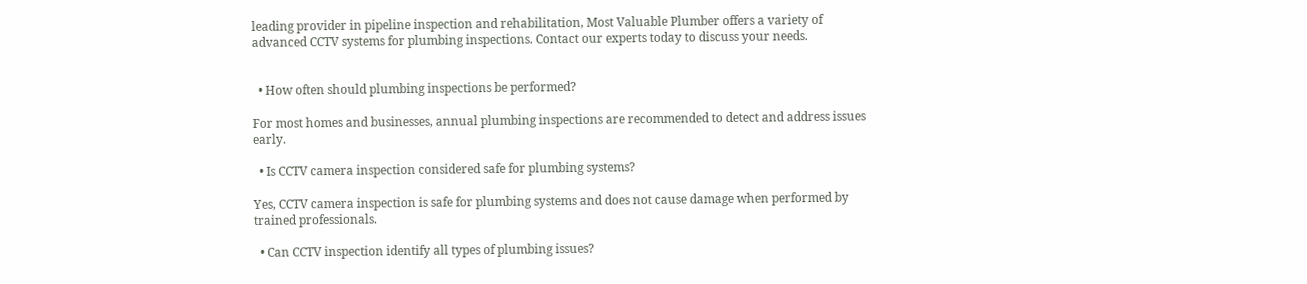leading provider in pipeline inspection and rehabilitation, Most Valuable Plumber offers a variety of advanced CCTV systems for plumbing inspections. Contact our experts today to discuss your needs.


  • How often should plumbing inspections be performed?

For most homes and businesses, annual plumbing inspections are recommended to detect and address issues early.

  • Is CCTV camera inspection considered safe for plumbing systems?

Yes, CCTV camera inspection is safe for plumbing systems and does not cause damage when performed by trained professionals.

  • Can CCTV inspection identify all types of plumbing issues?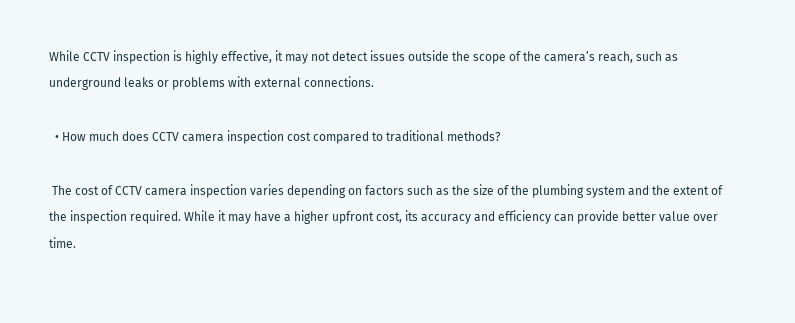While CCTV inspection is highly effective, it may not detect issues outside the scope of the camera’s reach, such as underground leaks or problems with external connections.

  • How much does CCTV camera inspection cost compared to traditional methods?

 The cost of CCTV camera inspection varies depending on factors such as the size of the plumbing system and the extent of the inspection required. While it may have a higher upfront cost, its accuracy and efficiency can provide better value over time.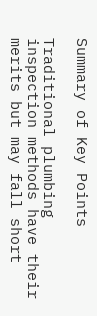Summary of Key Points

Traditional plumbing inspection methods have their merits but may fall short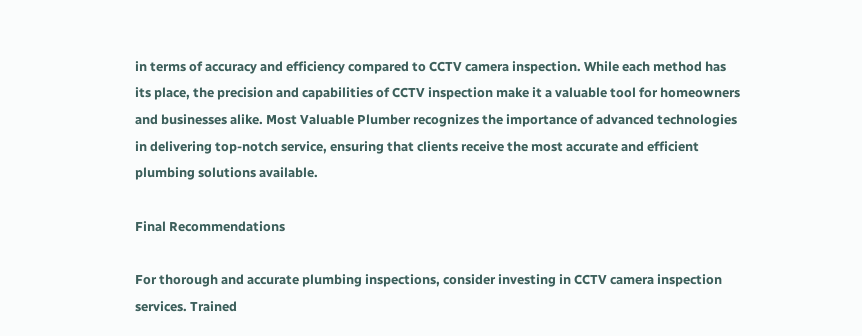in terms of accuracy and efficiency compared to CCTV camera inspection. While each method has its place, the precision and capabilities of CCTV inspection make it a valuable tool for homeowners and businesses alike. Most Valuable Plumber recognizes the importance of advanced technologies in delivering top-notch service, ensuring that clients receive the most accurate and efficient plumbing solutions available.

Final Recommendations

For thorough and accurate plumbing inspections, consider investing in CCTV camera inspection services. Trained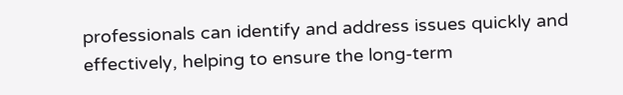professionals can identify and address issues quickly and effectively, helping to ensure the long-term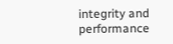integrity and performance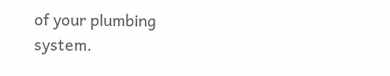of your plumbing system.